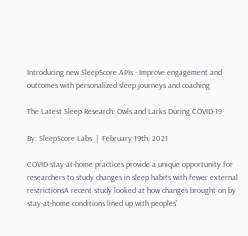Introducing new SleepScore APIs - Improve engagement and outcomes with personalized sleep journeys and coaching

The Latest Sleep Research: Owls and Larks During COVID-19

By: SleepScore Labs  |  February 19th, 2021

COVID stay-at-home practices provide a unique opportunity for researchers to study changes in sleep habits with fewer external restrictionsA recent study looked at how changes brought on by stay-at-home conditions lined up with peoples’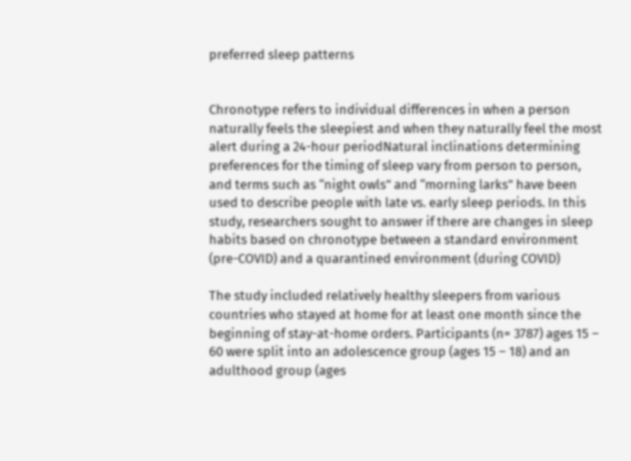preferred sleep patterns


Chronotype refers to individual differences in when a person naturally feels the sleepiest and when they naturally feel the most alert during a 24-hour periodNatural inclinations determining preferences for the timing of sleep vary from person to person, and terms such as “night owls” and “morning larks” have been used to describe people with late vs. early sleep periods. In this study, researchers sought to answer if there are changes in sleep habits based on chronotype between a standard environment (pre-COVID) and a quarantined environment (during COVID)

The study included relatively healthy sleepers from various countries who stayed at home for at least one month since the beginning of stay-at-home orders. Participants (n= 3787) ages 15 – 60 were split into an adolescence group (ages 15 – 18) and an adulthood group (ages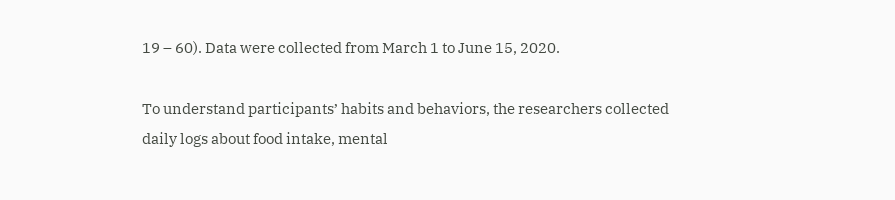19 – 60). Data were collected from March 1 to June 15, 2020.

To understand participants’ habits and behaviors, the researchers collected daily logs about food intake, mental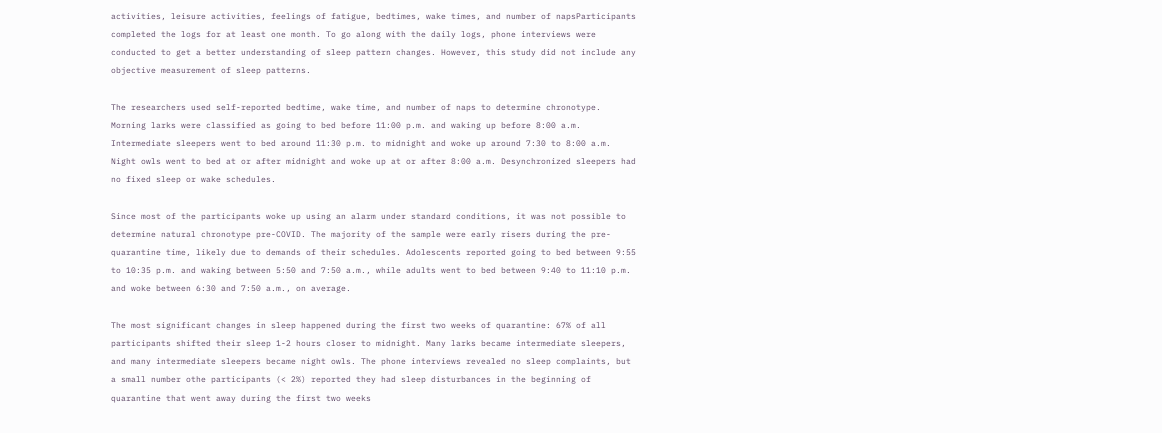activities, leisure activities, feelings of fatigue, bedtimes, wake times, and number of napsParticipants completed the logs for at least one month. To go along with the daily logs, phone interviews were conducted to get a better understanding of sleep pattern changes. However, this study did not include any objective measurement of sleep patterns.

The researchers used self-reported bedtime, wake time, and number of naps to determine chronotype. Morning larks were classified as going to bed before 11:00 p.m. and waking up before 8:00 a.m. Intermediate sleepers went to bed around 11:30 p.m. to midnight and woke up around 7:30 to 8:00 a.m. Night owls went to bed at or after midnight and woke up at or after 8:00 a.m. Desynchronized sleepers had no fixed sleep or wake schedules.

Since most of the participants woke up using an alarm under standard conditions, it was not possible to determine natural chronotype pre-COVID. The majority of the sample were early risers during the pre-quarantine time, likely due to demands of their schedules. Adolescents reported going to bed between 9:55 to 10:35 p.m. and waking between 5:50 and 7:50 a.m., while adults went to bed between 9:40 to 11:10 p.m. and woke between 6:30 and 7:50 a.m., on average.

The most significant changes in sleep happened during the first two weeks of quarantine: 67% of all participants shifted their sleep 1-2 hours closer to midnight. Many larks became intermediate sleepers, and many intermediate sleepers became night owls. The phone interviews revealed no sleep complaints, but a small number othe participants (< 2%) reported they had sleep disturbances in the beginning of quarantine that went away during the first two weeks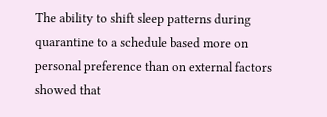The ability to shift sleep patterns during quarantine to a schedule based more on personal preference than on external factors showed that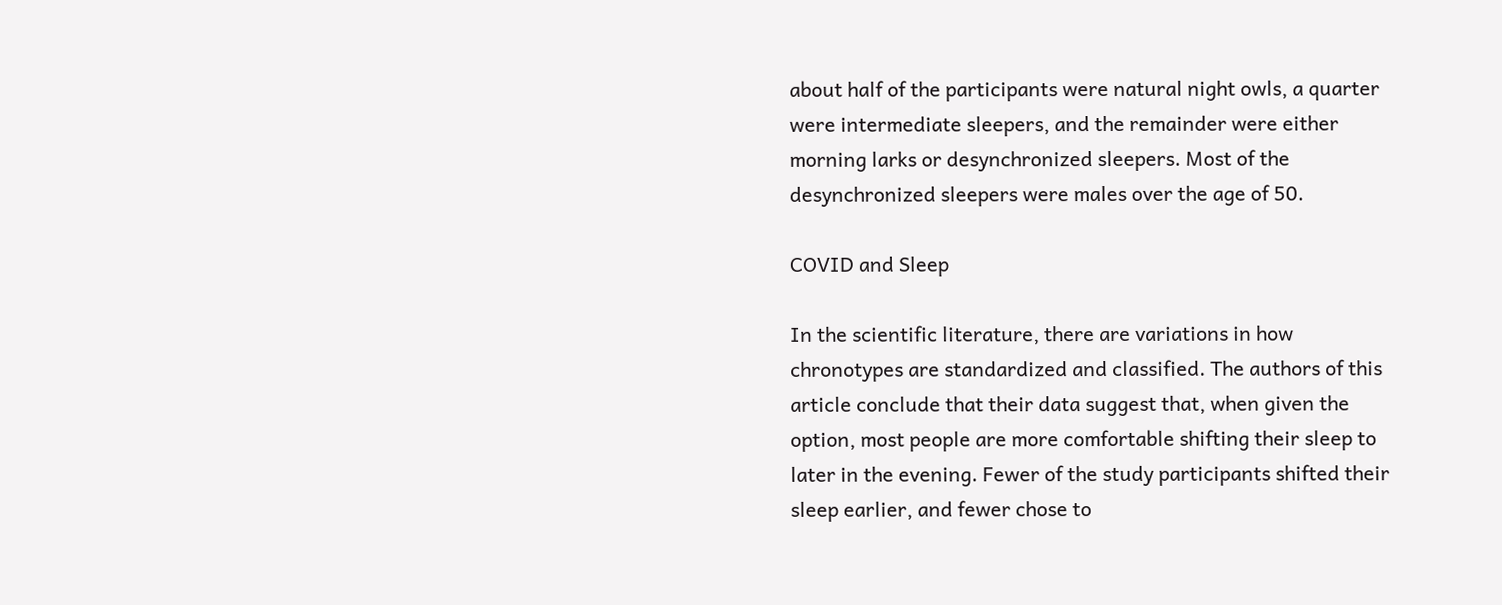about half of the participants were natural night owls, a quarter were intermediate sleepers, and the remainder were either morning larks or desynchronized sleepers. Most of the desynchronized sleepers were males over the age of 50.

COVID and Sleep

In the scientific literature, there are variations in how chronotypes are standardized and classified. The authors of this article conclude that their data suggest that, when given the option, most people are more comfortable shifting their sleep to later in the evening. Fewer of the study participants shifted their sleep earlier, and fewer chose to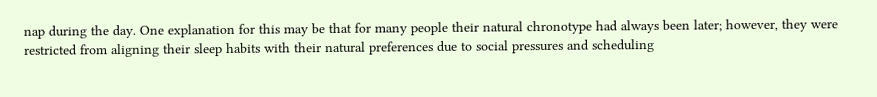nap during the day. One explanation for this may be that for many people their natural chronotype had always been later; however, they were restricted from aligning their sleep habits with their natural preferences due to social pressures and scheduling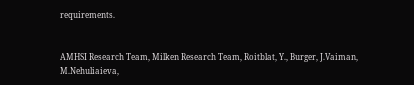requirements.


AMHSI Research Team, Milken Research Team, Roitblat, Y., Burger, J.Vaiman, M.Nehuliaieva,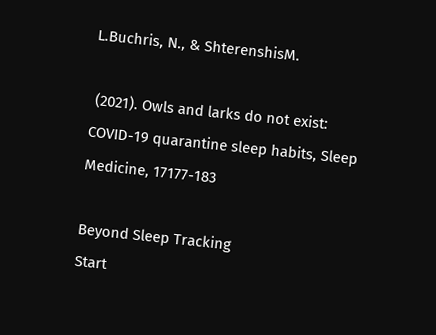L.Buchris, N., & ShterenshisM.

 (2021). Owls and larks do not exist: COVID-19 quarantine sleep habits, Sleep Medicine, 17177-183

Beyond Sleep Tracking
Start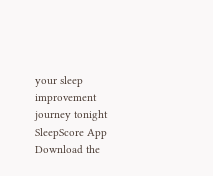your sleep improvement journey tonight
SleepScore App
Download the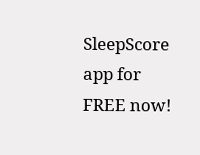SleepScore app for FREE now!